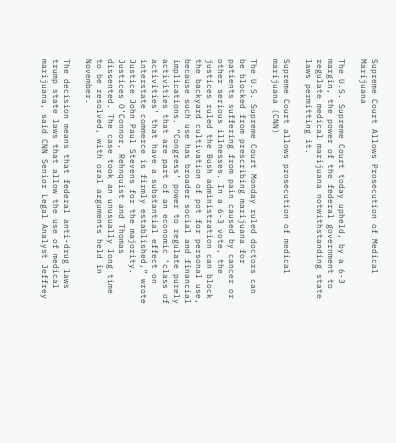Supreme Court Allows Prosecution of Medical Marijuana

The U.S. Supreme Court today upheld, by a 6-3 margin, the power of the federal government to regulate medical marijuana notwithstanding state laws permitting it.

Supreme Court allows prosecution of medical marijuana (CNN)

The U.S. Supreme Court Monday ruled doctors can be blocked from prescribing marijuana for patients suffering from pain caused by cancer or other serious illnesses. In a 6-3 vote, the justices ruled the Bush administration can block the backyard cultivation of pot for personal use, because such use has broader social and financial implications. “Congress’ power to regulate purely activities that are part of an economic ‘class of activities’ that have a substantial effect on interstate commerce is firmly established,” wrote Justice John Paul Stevens for the majority. Justices O’Connor, Rehnquist and Thomas dissented. The case took an unusually long time to be resolved, with oral arguments held in November.

The decision means that federal anti-drug laws trump state laws that allow the use of medical marijuana, said CNN Senior Legal Analyst Jeffrey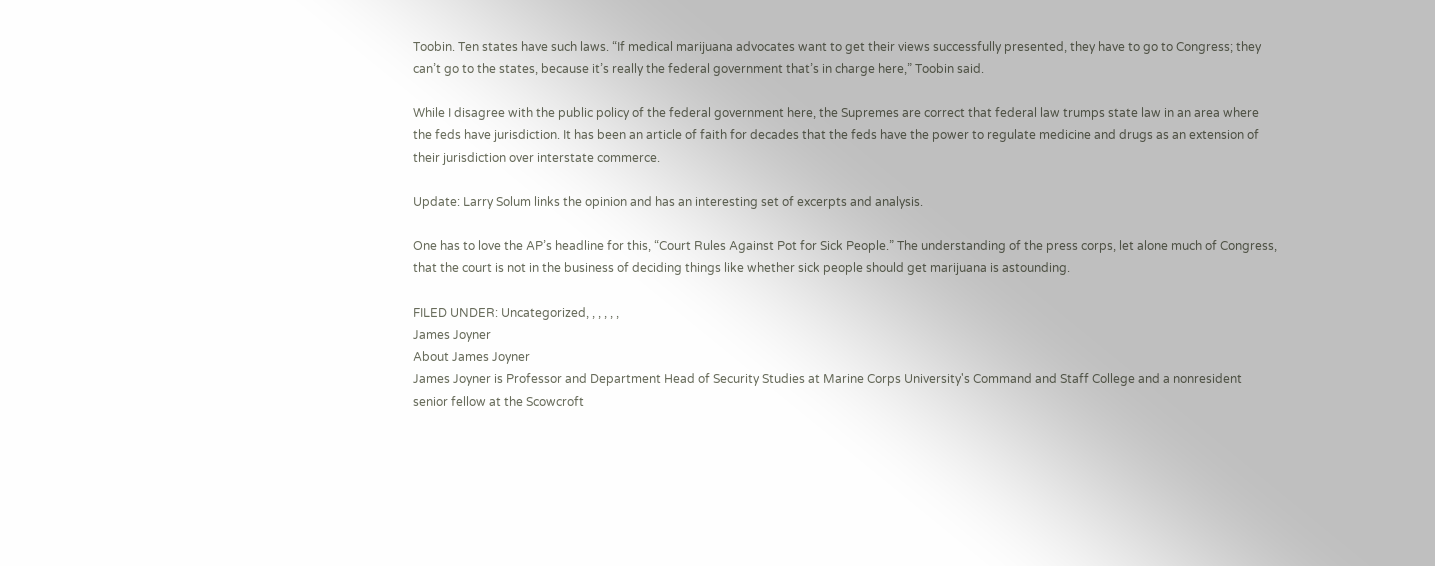Toobin. Ten states have such laws. “If medical marijuana advocates want to get their views successfully presented, they have to go to Congress; they can’t go to the states, because it’s really the federal government that’s in charge here,” Toobin said.

While I disagree with the public policy of the federal government here, the Supremes are correct that federal law trumps state law in an area where the feds have jurisdiction. It has been an article of faith for decades that the feds have the power to regulate medicine and drugs as an extension of their jurisdiction over interstate commerce.

Update: Larry Solum links the opinion and has an interesting set of excerpts and analysis.

One has to love the AP’s headline for this, “Court Rules Against Pot for Sick People.” The understanding of the press corps, let alone much of Congress, that the court is not in the business of deciding things like whether sick people should get marijuana is astounding.

FILED UNDER: Uncategorized, , , , , ,
James Joyner
About James Joyner
James Joyner is Professor and Department Head of Security Studies at Marine Corps University's Command and Staff College and a nonresident senior fellow at the Scowcroft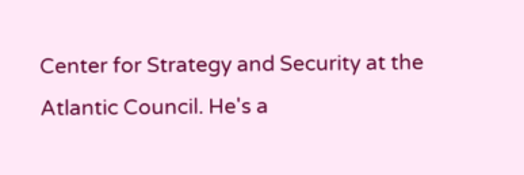Center for Strategy and Security at the Atlantic Council. He's a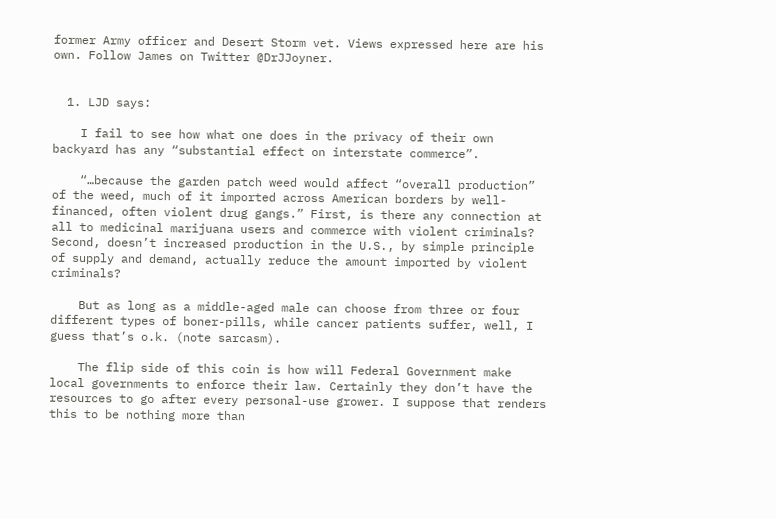former Army officer and Desert Storm vet. Views expressed here are his own. Follow James on Twitter @DrJJoyner.


  1. LJD says:

    I fail to see how what one does in the privacy of their own backyard has any “substantial effect on interstate commerce”.

    “…because the garden patch weed would affect “overall production” of the weed, much of it imported across American borders by well-financed, often violent drug gangs.” First, is there any connection at all to medicinal marijuana users and commerce with violent criminals? Second, doesn’t increased production in the U.S., by simple principle of supply and demand, actually reduce the amount imported by violent criminals?

    But as long as a middle-aged male can choose from three or four different types of boner-pills, while cancer patients suffer, well, I guess that’s o.k. (note sarcasm).

    The flip side of this coin is how will Federal Government make local governments to enforce their law. Certainly they don’t have the resources to go after every personal-use grower. I suppose that renders this to be nothing more than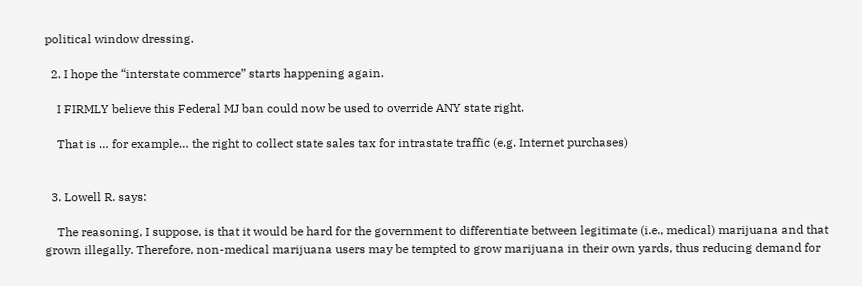political window dressing.

  2. I hope the “interstate commerce” starts happening again.

    I FIRMLY believe this Federal MJ ban could now be used to override ANY state right.

    That is … for example… the right to collect state sales tax for intrastate traffic (e.g. Internet purchases)


  3. Lowell R. says:

    The reasoning, I suppose, is that it would be hard for the government to differentiate between legitimate (i.e., medical) marijuana and that grown illegally. Therefore, non-medical marijuana users may be tempted to grow marijuana in their own yards, thus reducing demand for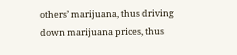others’ marijuana, thus driving down marijuana prices, thus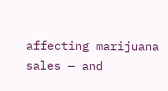affecting marijuana sales — and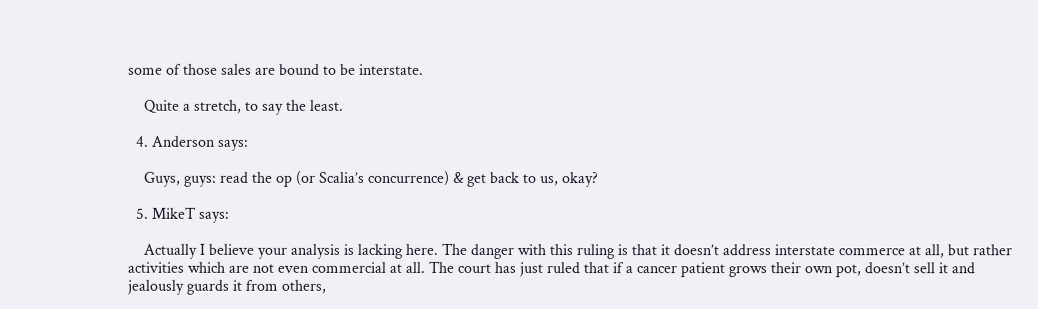some of those sales are bound to be interstate.

    Quite a stretch, to say the least.

  4. Anderson says:

    Guys, guys: read the op (or Scalia’s concurrence) & get back to us, okay?

  5. MikeT says:

    Actually I believe your analysis is lacking here. The danger with this ruling is that it doesn’t address interstate commerce at all, but rather activities which are not even commercial at all. The court has just ruled that if a cancer patient grows their own pot, doesn’t sell it and jealously guards it from others,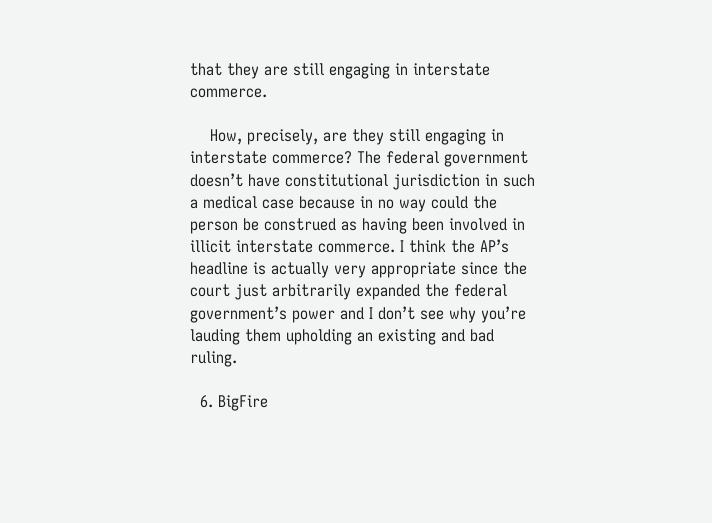that they are still engaging in interstate commerce.

    How, precisely, are they still engaging in interstate commerce? The federal government doesn’t have constitutional jurisdiction in such a medical case because in no way could the person be construed as having been involved in illicit interstate commerce. I think the AP’s headline is actually very appropriate since the court just arbitrarily expanded the federal government’s power and I don’t see why you’re lauding them upholding an existing and bad ruling.

  6. BigFire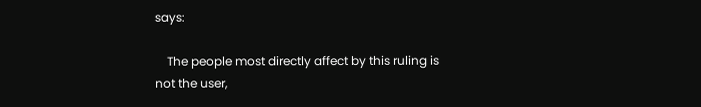says:

    The people most directly affect by this ruling is not the user,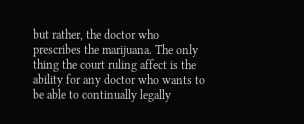but rather, the doctor who prescribes the marijuana. The only thing the court ruling affect is the ability for any doctor who wants to be able to continually legally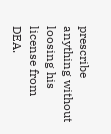prescribe anything without loosing his license from DEA.